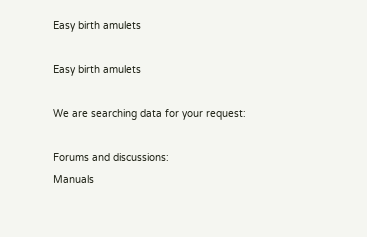Easy birth amulets

Easy birth amulets

We are searching data for your request:

Forums and discussions:
Manuals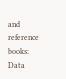and reference books:
Data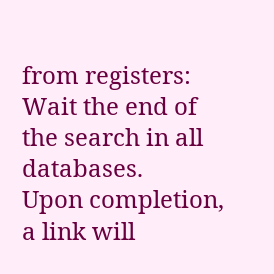from registers:
Wait the end of the search in all databases.
Upon completion, a link will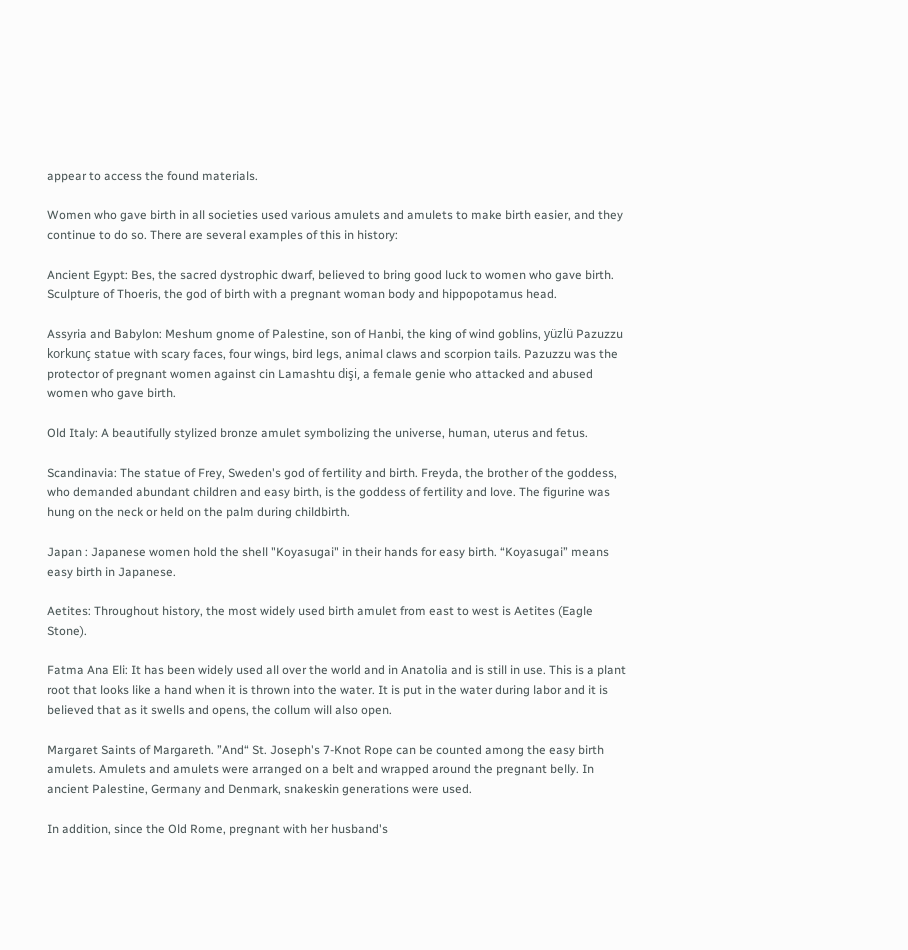appear to access the found materials.

Women who gave birth in all societies used various amulets and amulets to make birth easier, and they continue to do so. There are several examples of this in history:

Ancient Egypt: Bes, the sacred dystrophic dwarf, believed to bring good luck to women who gave birth. Sculpture of Thoeris, the god of birth with a pregnant woman body and hippopotamus head.

Assyria and Babylon: Meshum gnome of Palestine, son of Hanbi, the king of wind goblins, yüzlü Pazuzzu korkunç statue with scary faces, four wings, bird legs, animal claws and scorpion tails. Pazuzzu was the protector of pregnant women against cin Lamashtu dişi, a female genie who attacked and abused women who gave birth.

Old Italy: A beautifully stylized bronze amulet symbolizing the universe, human, uterus and fetus.

Scandinavia: The statue of Frey, Sweden's god of fertility and birth. Freyda, the brother of the goddess, who demanded abundant children and easy birth, is the goddess of fertility and love. The figurine was hung on the neck or held on the palm during childbirth.

Japan : Japanese women hold the shell "Koyasugai" in their hands for easy birth. “Koyasugai” means easy birth in Japanese.

Aetites: Throughout history, the most widely used birth amulet from east to west is Aetites (Eagle Stone).

Fatma Ana Eli: It has been widely used all over the world and in Anatolia and is still in use. This is a plant root that looks like a hand when it is thrown into the water. It is put in the water during labor and it is believed that as it swells and opens, the collum will also open.

Margaret Saints of Margareth. ”And“ St. Joseph's 7-Knot Rope can be counted among the easy birth amulets. Amulets and amulets were arranged on a belt and wrapped around the pregnant belly. In ancient Palestine, Germany and Denmark, snakeskin generations were used.

In addition, since the Old Rome, pregnant with her husband's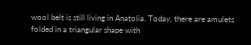wool belt is still living in Anatolia. Today, there are amulets folded in a triangular shape with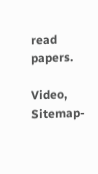read papers.

Video, Sitemap-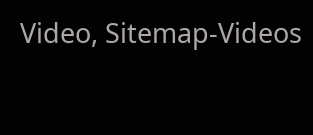Video, Sitemap-Videos